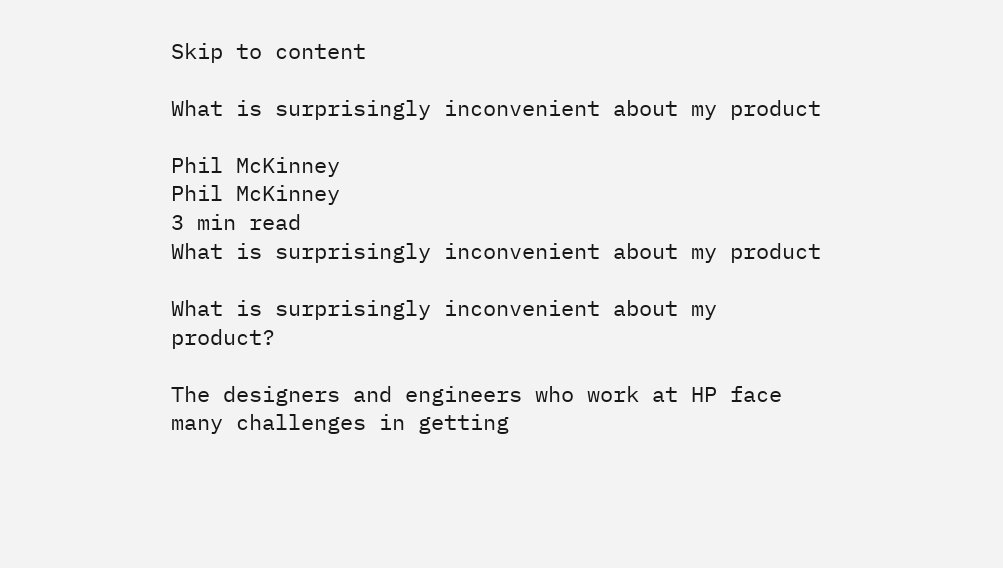Skip to content

What is surprisingly inconvenient about my product

Phil McKinney
Phil McKinney
3 min read
What is surprisingly inconvenient about my product

What is surprisingly inconvenient about my product?

The designers and engineers who work at HP face many challenges in getting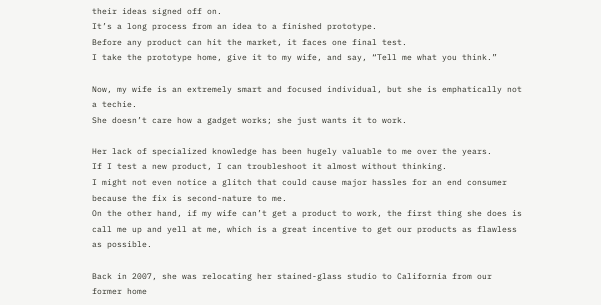their ideas signed off on.
It’s a long process from an idea to a finished prototype.
Before any product can hit the market, it faces one final test.
I take the prototype home, give it to my wife, and say, “Tell me what you think.”

Now, my wife is an extremely smart and focused individual, but she is emphatically not a techie.
She doesn’t care how a gadget works; she just wants it to work.

Her lack of specialized knowledge has been hugely valuable to me over the years.
If I test a new product, I can troubleshoot it almost without thinking.
I might not even notice a glitch that could cause major hassles for an end consumer because the fix is second-nature to me.
On the other hand, if my wife can’t get a product to work, the first thing she does is call me up and yell at me, which is a great incentive to get our products as flawless as possible.

Back in 2007, she was relocating her stained-glass studio to California from our former home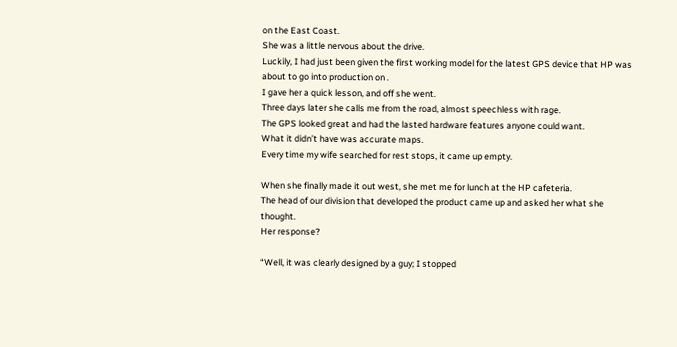on the East Coast.
She was a little nervous about the drive.
Luckily, I had just been given the first working model for the latest GPS device that HP was about to go into production on .
I gave her a quick lesson, and off she went.
Three days later she calls me from the road, almost speechless with rage.
The GPS looked great and had the lasted hardware features anyone could want.
What it didn’t have was accurate maps.
Every time my wife searched for rest stops, it came up empty.

When she finally made it out west, she met me for lunch at the HP cafeteria.
The head of our division that developed the product came up and asked her what she thought.
Her response?

“Well, it was clearly designed by a guy; I stopped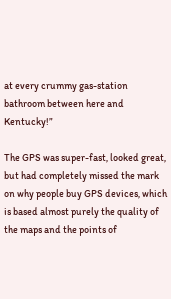at every crummy gas-station bathroom between here and Kentucky!”

The GPS was super-fast, looked great, but had completely missed the mark on why people buy GPS devices, which is based almost purely the quality of the maps and the points of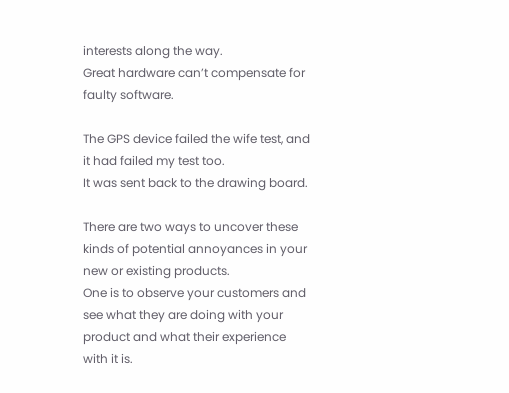interests along the way.
Great hardware can’t compensate for faulty software.

The GPS device failed the wife test, and it had failed my test too.
It was sent back to the drawing board.

There are two ways to uncover these kinds of potential annoyances in your new or existing products.
One is to observe your customers and see what they are doing with your product and what their experience with it is.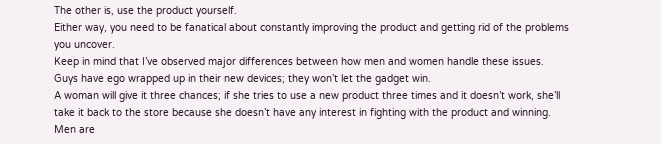The other is, use the product yourself.
Either way, you need to be fanatical about constantly improving the product and getting rid of the problems you uncover.
Keep in mind that I’ve observed major differences between how men and women handle these issues.
Guys have ego wrapped up in their new devices; they won’t let the gadget win.
A woman will give it three chances; if she tries to use a new product three times and it doesn’t work, she’ll take it back to the store because she doesn’t have any interest in fighting with the product and winning.
Men are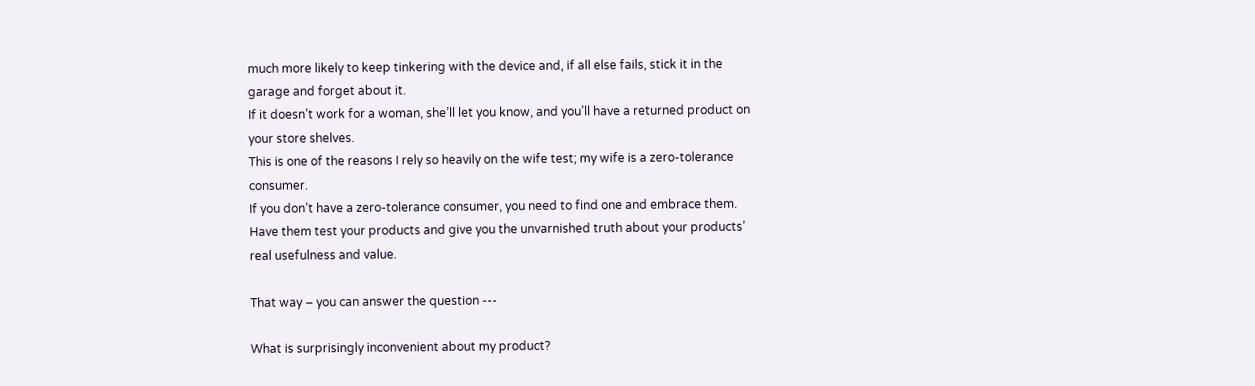much more likely to keep tinkering with the device and, if all else fails, stick it in the garage and forget about it.
If it doesn’t work for a woman, she’ll let you know, and you’ll have a returned product on your store shelves.
This is one of the reasons I rely so heavily on the wife test; my wife is a zero-tolerance consumer.
If you don’t have a zero-tolerance consumer, you need to find one and embrace them.
Have them test your products and give you the unvarnished truth about your products’ real usefulness and value.

That way – you can answer the question ---

What is surprisingly inconvenient about my product?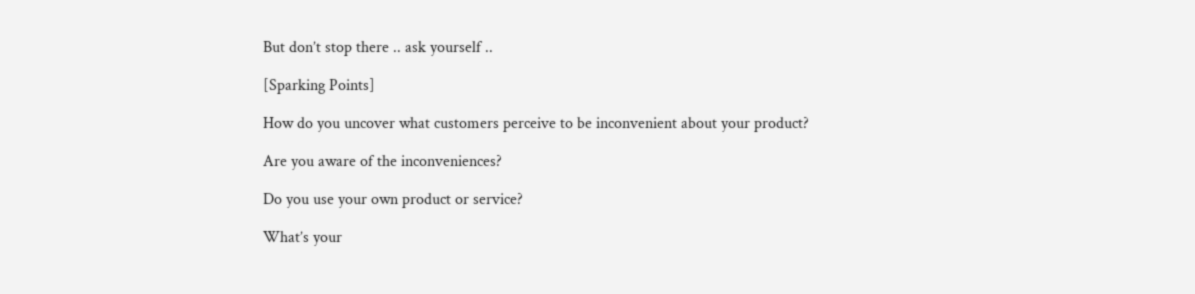But don’t stop there .. ask yourself ..

[Sparking Points]

How do you uncover what customers perceive to be inconvenient about your product?

Are you aware of the inconveniences?

Do you use your own product or service?

What’s your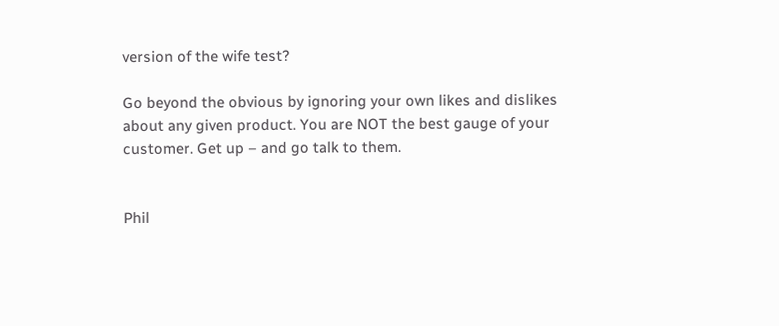version of the wife test?

Go beyond the obvious by ignoring your own likes and dislikes about any given product. You are NOT the best gauge of your customer. Get up – and go talk to them.


Phil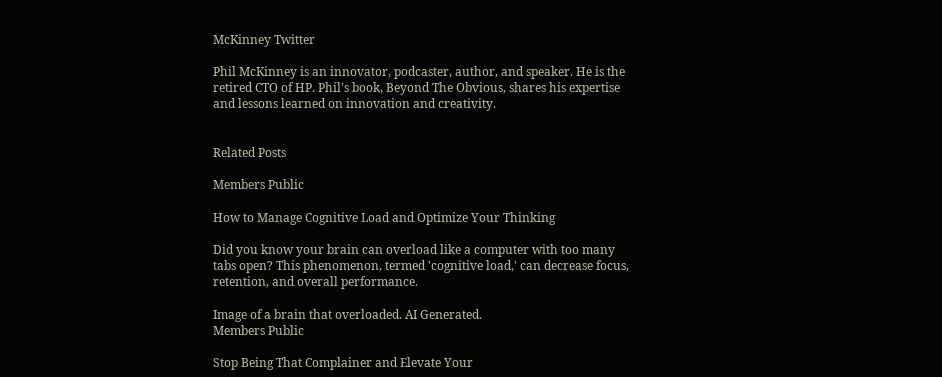McKinney Twitter

Phil McKinney is an innovator, podcaster, author, and speaker. He is the retired CTO of HP. Phil's book, Beyond The Obvious, shares his expertise and lessons learned on innovation and creativity.


Related Posts

Members Public

How to Manage Cognitive Load and Optimize Your Thinking

Did you know your brain can overload like a computer with too many tabs open? This phenomenon, termed 'cognitive load,' can decrease focus, retention, and overall performance.

Image of a brain that overloaded. AI Generated.
Members Public

Stop Being That Complainer and Elevate Your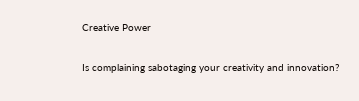Creative Power

Is complaining sabotaging your creativity and innovation?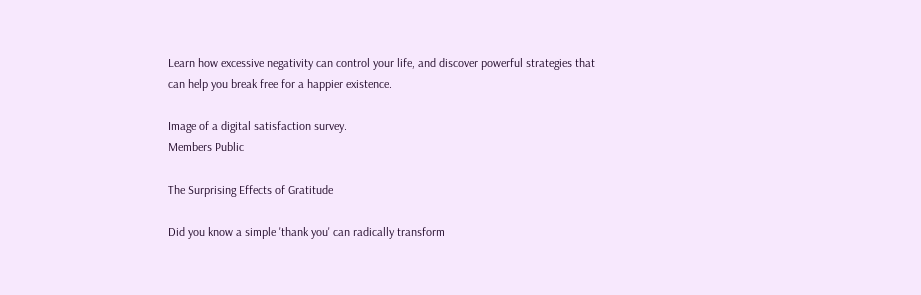Learn how excessive negativity can control your life, and discover powerful strategies that can help you break free for a happier existence.

Image of a digital satisfaction survey.
Members Public

The Surprising Effects of Gratitude

Did you know a simple 'thank you' can radically transform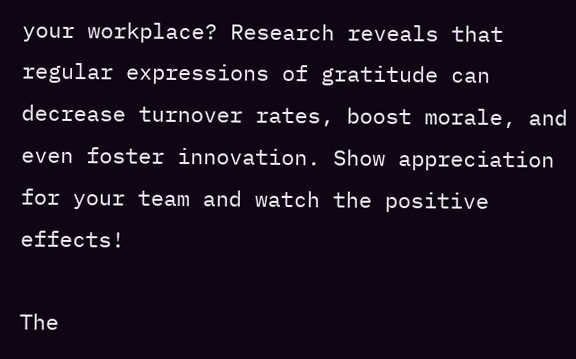your workplace? Research reveals that regular expressions of gratitude can decrease turnover rates, boost morale, and even foster innovation. Show appreciation for your team and watch the positive effects!

The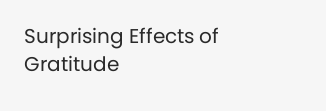Surprising Effects of Gratitude